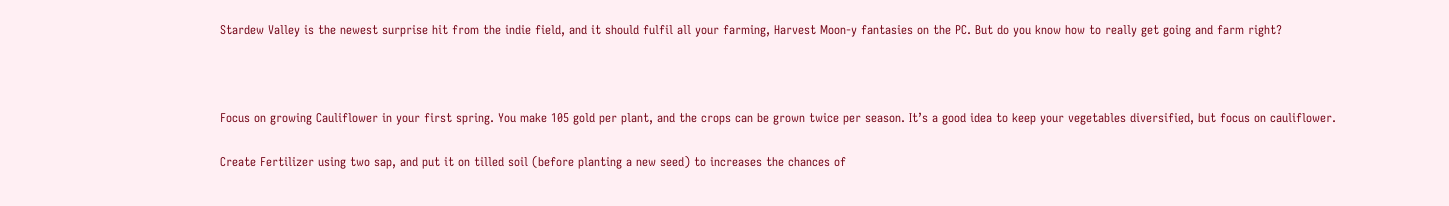Stardew Valley is the newest surprise hit from the indie field, and it should fulfil all your farming, Harvest Moon-y fantasies on the PC. But do you know how to really get going and farm right?



Focus on growing Cauliflower in your first spring. You make 105 gold per plant, and the crops can be grown twice per season. It’s a good idea to keep your vegetables diversified, but focus on cauliflower.

Create Fertilizer using two sap, and put it on tilled soil (before planting a new seed) to increases the chances of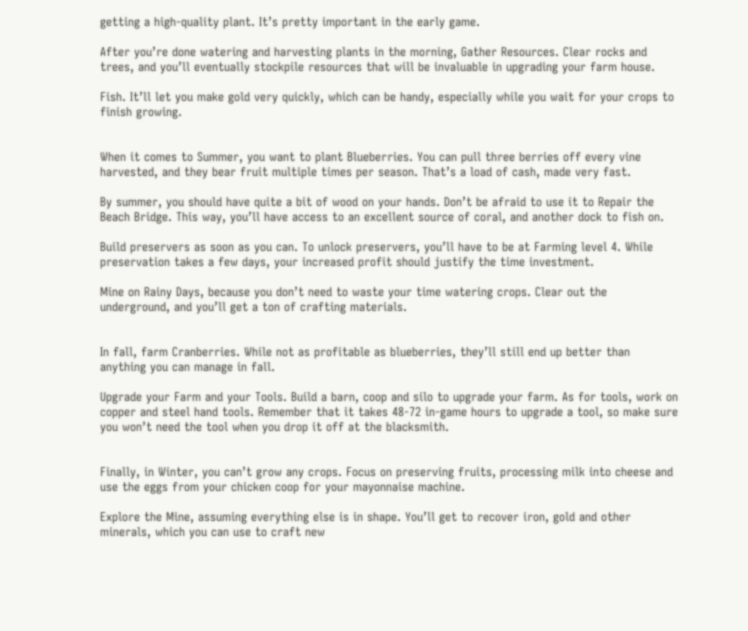getting a high-quality plant. It’s pretty important in the early game.

After you’re done watering and harvesting plants in the morning, Gather Resources. Clear rocks and trees, and you’ll eventually stockpile resources that will be invaluable in upgrading your farm house.

Fish. It’ll let you make gold very quickly, which can be handy, especially while you wait for your crops to finish growing.


When it comes to Summer, you want to plant Blueberries. You can pull three berries off every vine harvested, and they bear fruit multiple times per season. That’s a load of cash, made very fast.

By summer, you should have quite a bit of wood on your hands. Don’t be afraid to use it to Repair the Beach Bridge. This way, you’ll have access to an excellent source of coral, and another dock to fish on.

Build preservers as soon as you can. To unlock preservers, you’ll have to be at Farming level 4. While preservation takes a few days, your increased profit should justify the time investment.

Mine on Rainy Days, because you don’t need to waste your time watering crops. Clear out the underground, and you’ll get a ton of crafting materials.


In fall, farm Cranberries. While not as profitable as blueberries, they’ll still end up better than anything you can manage in fall.

Upgrade your Farm and your Tools. Build a barn, coop and silo to upgrade your farm. As for tools, work on copper and steel hand tools. Remember that it takes 48-72 in-game hours to upgrade a tool, so make sure you won’t need the tool when you drop it off at the blacksmith.


Finally, in Winter, you can’t grow any crops. Focus on preserving fruits, processing milk into cheese and use the eggs from your chicken coop for your mayonnaise machine.

Explore the Mine, assuming everything else is in shape. You’ll get to recover iron, gold and other minerals, which you can use to craft new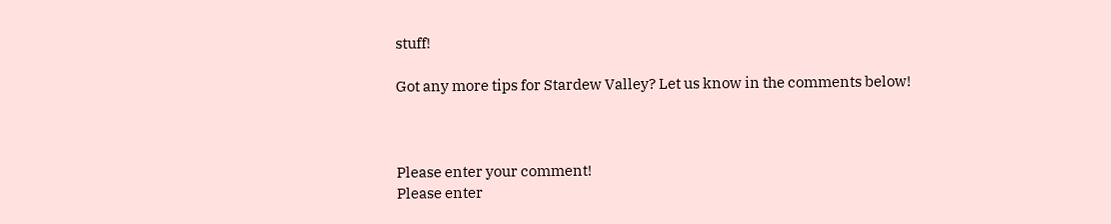stuff!

Got any more tips for Stardew Valley? Let us know in the comments below!



Please enter your comment!
Please enter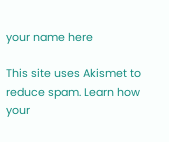your name here

This site uses Akismet to reduce spam. Learn how your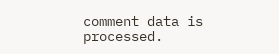comment data is processed.